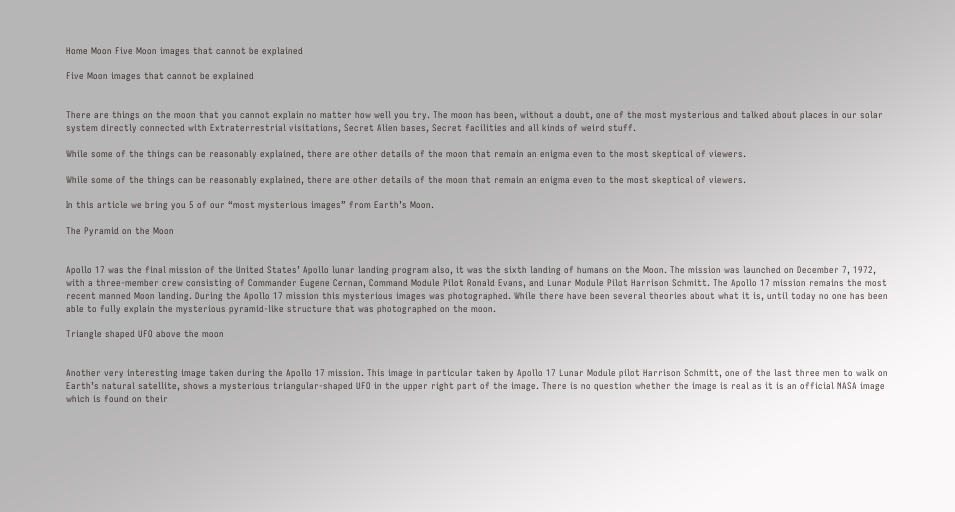Home Moon Five Moon images that cannot be explained

Five Moon images that cannot be explained


There are things on the moon that you cannot explain no matter how well you try. The moon has been, without a doubt, one of the most mysterious and talked about places in our solar system directly connected with Extraterrestrial visitations, Secret Alien bases, Secret facilities and all kinds of weird stuff.

While some of the things can be reasonably explained, there are other details of the moon that remain an enigma even to the most skeptical of viewers.

While some of the things can be reasonably explained, there are other details of the moon that remain an enigma even to the most skeptical of viewers.

In this article we bring you 5 of our “most mysterious images” from Earth’s Moon.

The Pyramid on the Moon


Apollo 17 was the final mission of the United States’ Apollo lunar landing program also, it was the sixth landing of humans on the Moon. The mission was launched on December 7, 1972, with a three-member crew consisting of Commander Eugene Cernan, Command Module Pilot Ronald Evans, and Lunar Module Pilot Harrison Schmitt. The Apollo 17 mission remains the most recent manned Moon landing. During the Apollo 17 mission this mysterious images was photographed. While there have been several theories about what it is, until today no one has been able to fully explain the mysterious pyramid-like structure that was photographed on the moon.

Triangle shaped UFO above the moon


Another very interesting image taken during the Apollo 17 mission. This image in particular taken by Apollo 17 Lunar Module pilot Harrison Schmitt, one of the last three men to walk on Earth’s natural satellite, shows a mysterious triangular-shaped UFO in the upper right part of the image. There is no question whether the image is real as it is an official NASA image which is found on their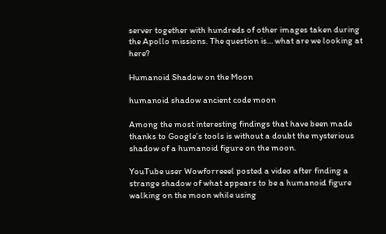server together with hundreds of other images taken during the Apollo missions. The question is… what are we looking at here?

Humanoid Shadow on the Moon

humanoid shadow ancient code moon

Among the most interesting findings that have been made thanks to Google’s tools is without a doubt the mysterious shadow of a humanoid figure on the moon.

YouTube user Wowforreeel posted a video after finding a strange shadow of what appears to be a humanoid figure walking on the moon while using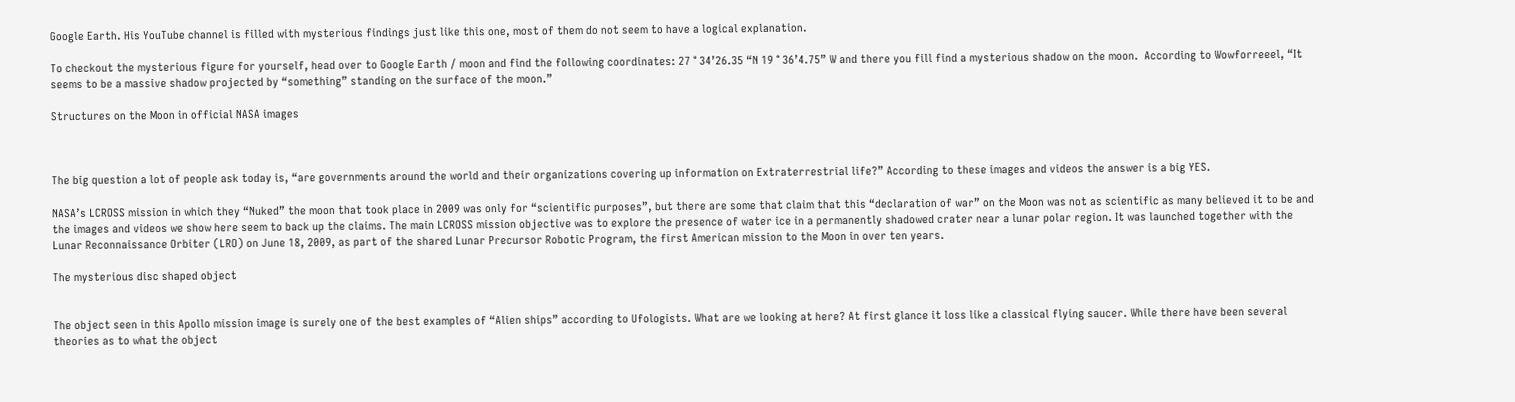Google Earth. His YouTube channel is filled with mysterious findings just like this one, most of them do not seem to have a logical explanation.

To checkout the mysterious figure for yourself, head over to Google Earth / moon and find the following coordinates: 27 ° 34’26.35 “N 19 ° 36’4.75” W and there you fill find a mysterious shadow on the moon.  According to Wowforreeel, “It seems to be a massive shadow projected by “something” standing on the surface of the moon.”

Structures on the Moon in official NASA images



The big question a lot of people ask today is, “are governments around the world and their organizations covering up information on Extraterrestrial life?” According to these images and videos the answer is a big YES.

NASA’s LCROSS mission in which they “Nuked” the moon that took place in 2009 was only for “scientific purposes”, but there are some that claim that this “declaration of war” on the Moon was not as scientific as many believed it to be and the images and videos we show here seem to back up the claims. The main LCROSS mission objective was to explore the presence of water ice in a permanently shadowed crater near a lunar polar region. It was launched together with the Lunar Reconnaissance Orbiter (LRO) on June 18, 2009, as part of the shared Lunar Precursor Robotic Program, the first American mission to the Moon in over ten years.

The mysterious disc shaped object


The object seen in this Apollo mission image is surely one of the best examples of “Alien ships” according to Ufologists. What are we looking at here? At first glance it loss like a classical flying saucer. While there have been several theories as to what the object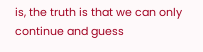is, the truth is that we can only continue and guess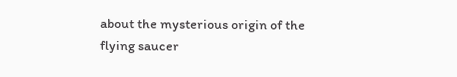about the mysterious origin of the flying saucer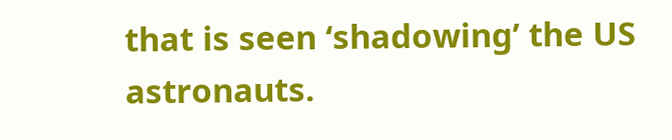that is seen ‘shadowing’ the US astronauts.